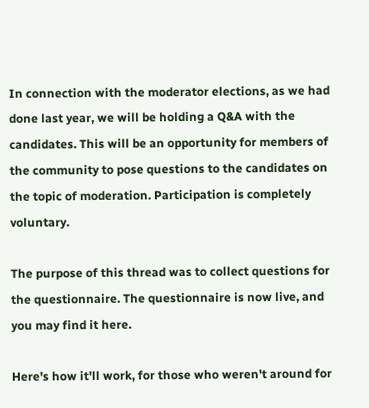In connection with the moderator elections, as we had done last year, we will be holding a Q&A with the candidates. This will be an opportunity for members of the community to pose questions to the candidates on the topic of moderation. Participation is completely voluntary.

The purpose of this thread was to collect questions for the questionnaire. The questionnaire is now live, and you may find it here.

Here's how it'll work, for those who weren't around for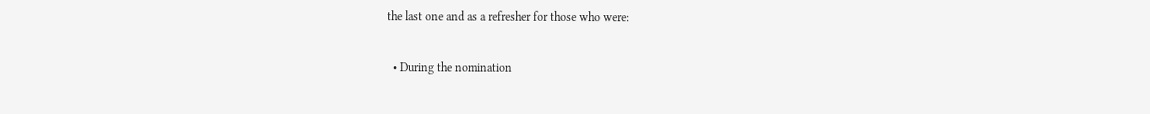the last one and as a refresher for those who were:

  • During the nomination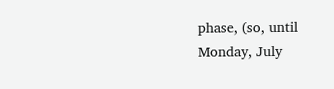phase, (so, until Monday, July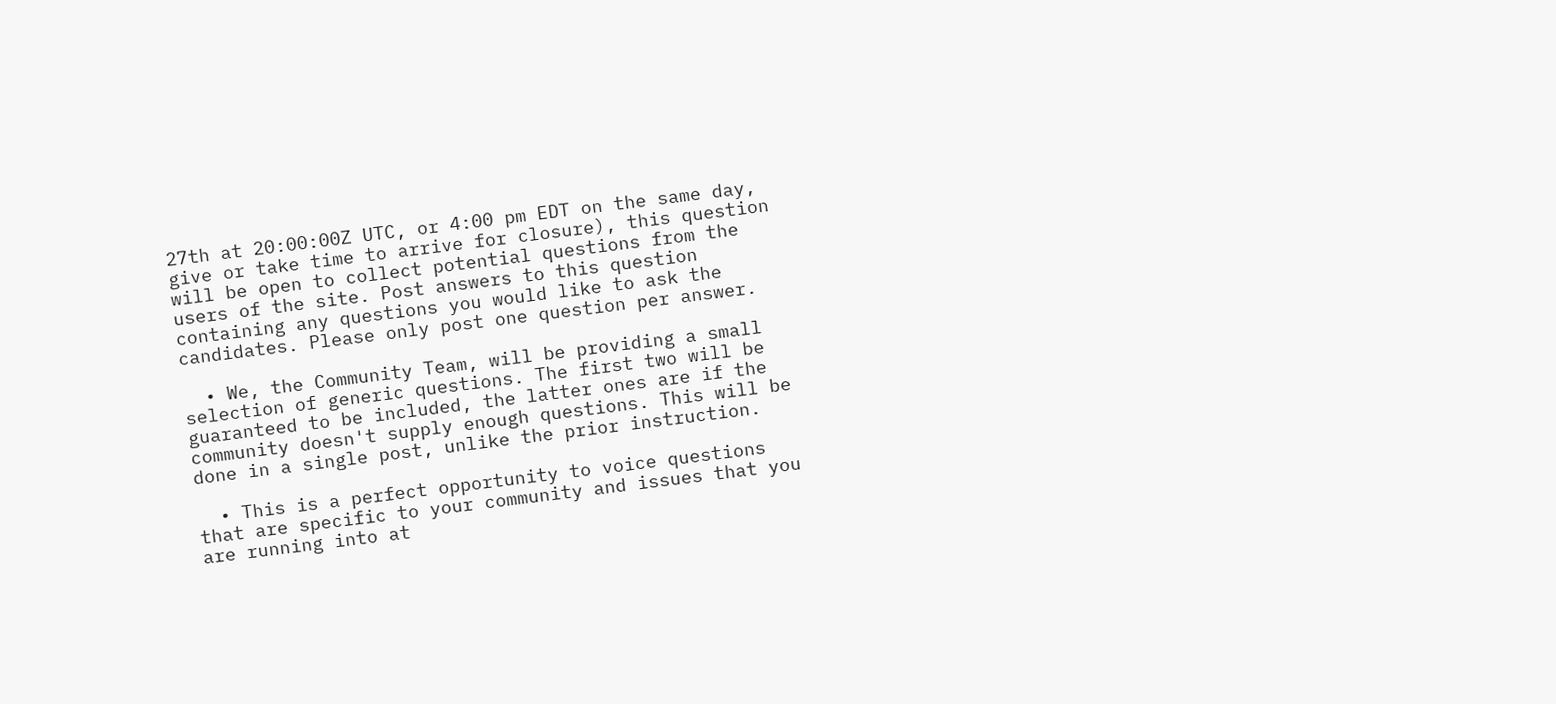27th at 20:00:00Z UTC, or 4:00 pm EDT on the same day, give or take time to arrive for closure), this question will be open to collect potential questions from the users of the site. Post answers to this question containing any questions you would like to ask the candidates. Please only post one question per answer.

  • We, the Community Team, will be providing a small selection of generic questions. The first two will be guaranteed to be included, the latter ones are if the community doesn't supply enough questions. This will be done in a single post, unlike the prior instruction.

  • This is a perfect opportunity to voice questions that are specific to your community and issues that you are running into at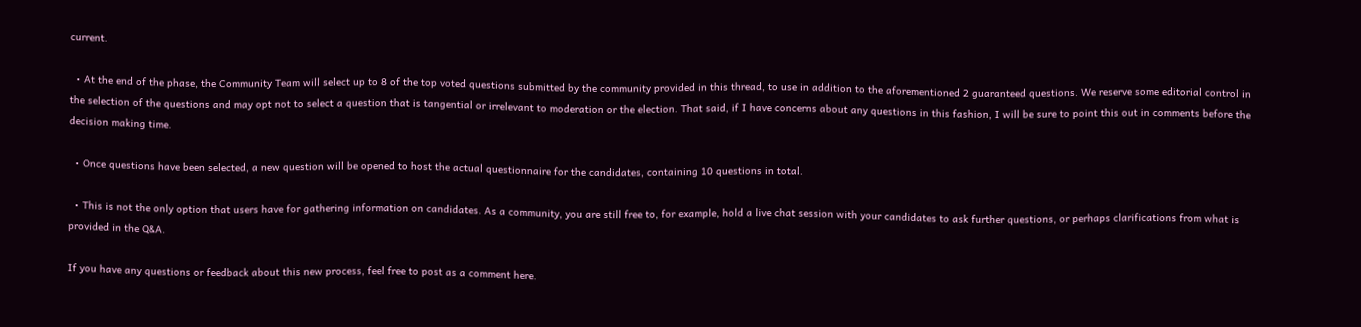current.

  • At the end of the phase, the Community Team will select up to 8 of the top voted questions submitted by the community provided in this thread, to use in addition to the aforementioned 2 guaranteed questions. We reserve some editorial control in the selection of the questions and may opt not to select a question that is tangential or irrelevant to moderation or the election. That said, if I have concerns about any questions in this fashion, I will be sure to point this out in comments before the decision making time.

  • Once questions have been selected, a new question will be opened to host the actual questionnaire for the candidates, containing 10 questions in total.

  • This is not the only option that users have for gathering information on candidates. As a community, you are still free to, for example, hold a live chat session with your candidates to ask further questions, or perhaps clarifications from what is provided in the Q&A.

If you have any questions or feedback about this new process, feel free to post as a comment here.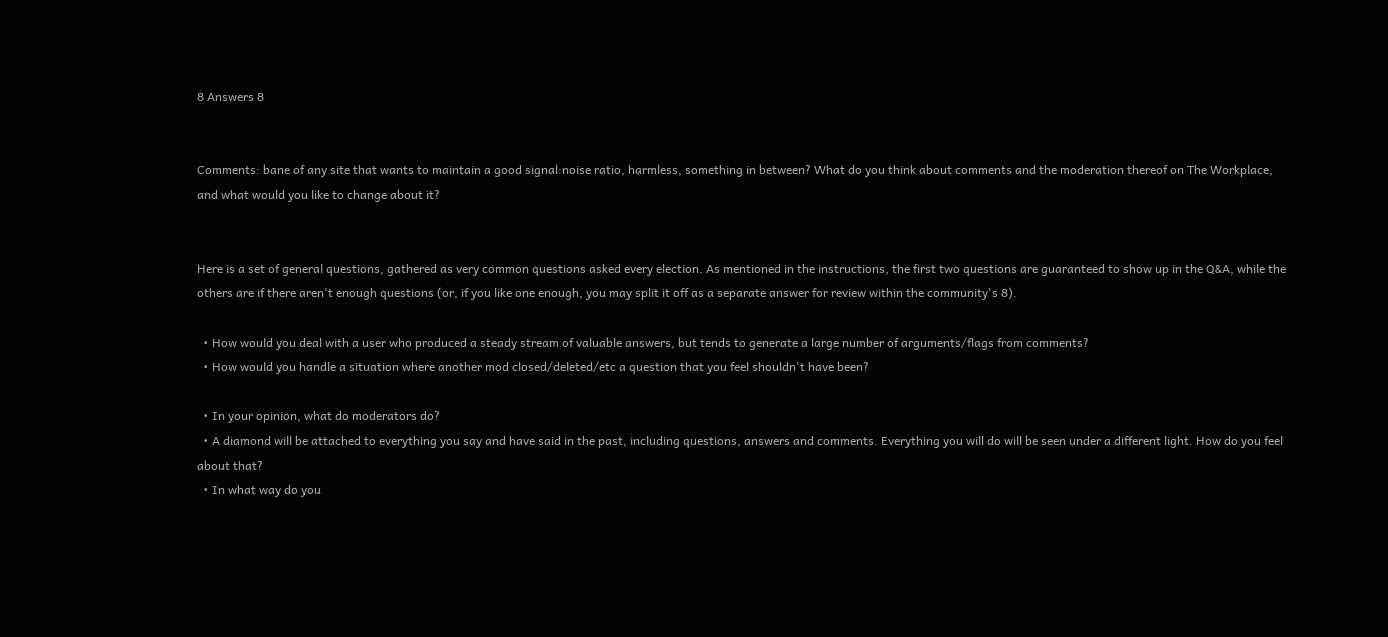8 Answers 8


Comments: bane of any site that wants to maintain a good signal:noise ratio, harmless, something in between? What do you think about comments and the moderation thereof on The Workplace, and what would you like to change about it?


Here is a set of general questions, gathered as very common questions asked every election. As mentioned in the instructions, the first two questions are guaranteed to show up in the Q&A, while the others are if there aren't enough questions (or, if you like one enough, you may split it off as a separate answer for review within the community's 8).

  • How would you deal with a user who produced a steady stream of valuable answers, but tends to generate a large number of arguments/flags from comments?
  • How would you handle a situation where another mod closed/deleted/etc a question that you feel shouldn't have been?

  • In your opinion, what do moderators do?
  • A diamond will be attached to everything you say and have said in the past, including questions, answers and comments. Everything you will do will be seen under a different light. How do you feel about that?
  • In what way do you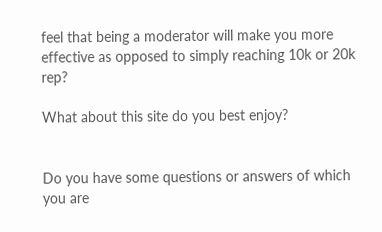feel that being a moderator will make you more effective as opposed to simply reaching 10k or 20k rep?

What about this site do you best enjoy?


Do you have some questions or answers of which you are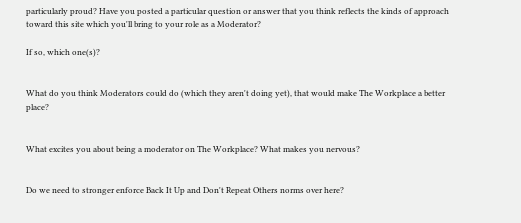particularly proud? Have you posted a particular question or answer that you think reflects the kinds of approach toward this site which you'll bring to your role as a Moderator?

If so, which one(s)?


What do you think Moderators could do (which they aren't doing yet), that would make The Workplace a better place?


What excites you about being a moderator on The Workplace? What makes you nervous?


Do we need to stronger enforce Back It Up and Don't Repeat Others norms over here?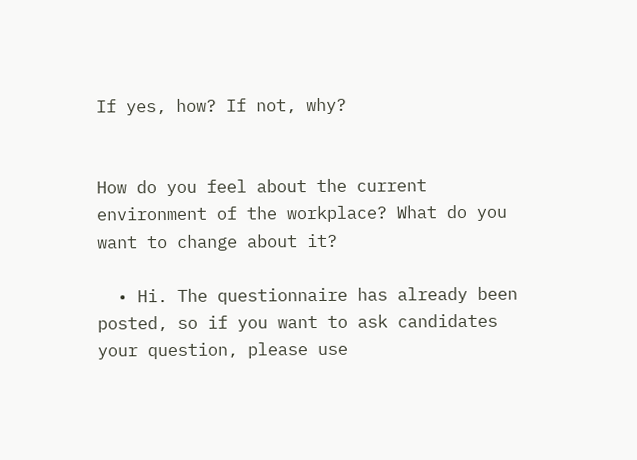If yes, how? If not, why?


How do you feel about the current environment of the workplace? What do you want to change about it?

  • Hi. The questionnaire has already been posted, so if you want to ask candidates your question, please use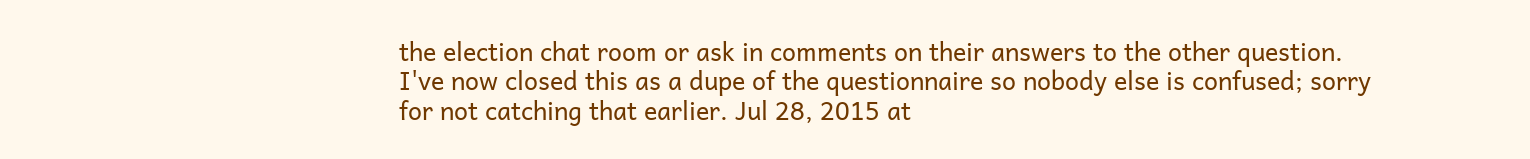the election chat room or ask in comments on their answers to the other question. I've now closed this as a dupe of the questionnaire so nobody else is confused; sorry for not catching that earlier. Jul 28, 2015 at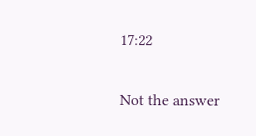17:22

Not the answer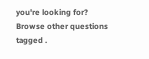you're looking for? Browse other questions tagged .